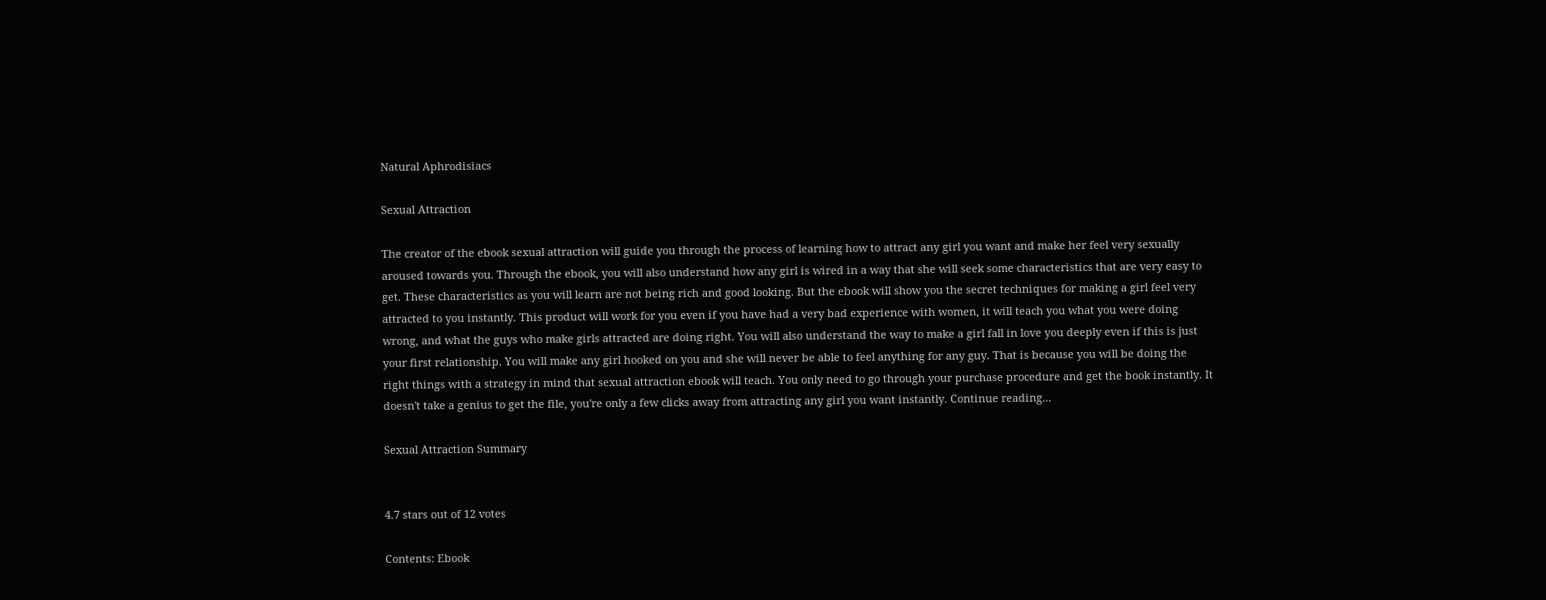Natural Aphrodisiacs

Sexual Attraction

The creator of the ebook sexual attraction will guide you through the process of learning how to attract any girl you want and make her feel very sexually aroused towards you. Through the ebook, you will also understand how any girl is wired in a way that she will seek some characteristics that are very easy to get. These characteristics as you will learn are not being rich and good looking. But the ebook will show you the secret techniques for making a girl feel very attracted to you instantly. This product will work for you even if you have had a very bad experience with women, it will teach you what you were doing wrong, and what the guys who make girls attracted are doing right. You will also understand the way to make a girl fall in love you deeply even if this is just your first relationship. You will make any girl hooked on you and she will never be able to feel anything for any guy. That is because you will be doing the right things with a strategy in mind that sexual attraction ebook will teach. You only need to go through your purchase procedure and get the book instantly. It doesn't take a genius to get the file, you're only a few clicks away from attracting any girl you want instantly. Continue reading...

Sexual Attraction Summary


4.7 stars out of 12 votes

Contents: Ebook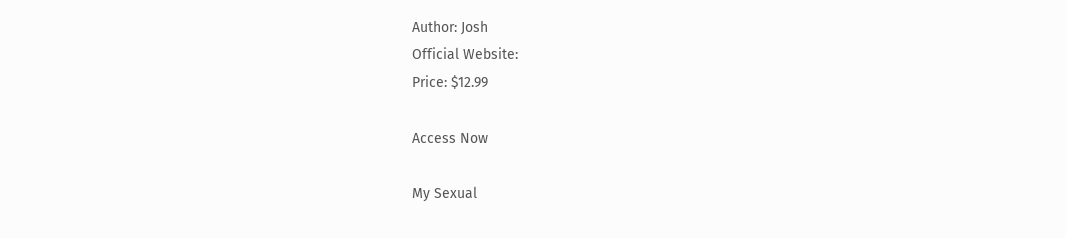Author: Josh
Official Website:
Price: $12.99

Access Now

My Sexual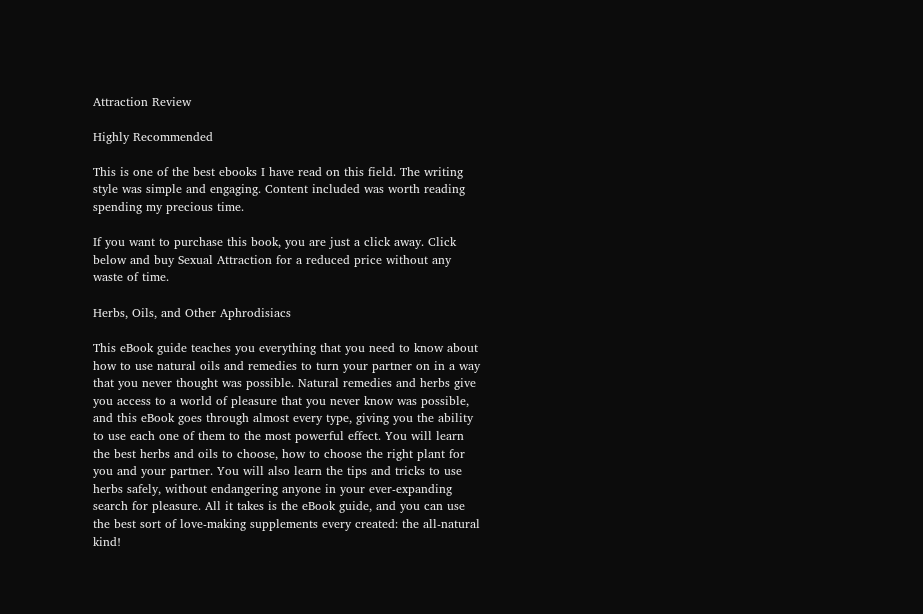Attraction Review

Highly Recommended

This is one of the best ebooks I have read on this field. The writing style was simple and engaging. Content included was worth reading spending my precious time.

If you want to purchase this book, you are just a click away. Click below and buy Sexual Attraction for a reduced price without any waste of time.

Herbs, Oils, and Other Aphrodisiacs

This eBook guide teaches you everything that you need to know about how to use natural oils and remedies to turn your partner on in a way that you never thought was possible. Natural remedies and herbs give you access to a world of pleasure that you never know was possible, and this eBook goes through almost every type, giving you the ability to use each one of them to the most powerful effect. You will learn the best herbs and oils to choose, how to choose the right plant for you and your partner. You will also learn the tips and tricks to use herbs safely, without endangering anyone in your ever-expanding search for pleasure. All it takes is the eBook guide, and you can use the best sort of love-making supplements every created: the all-natural kind!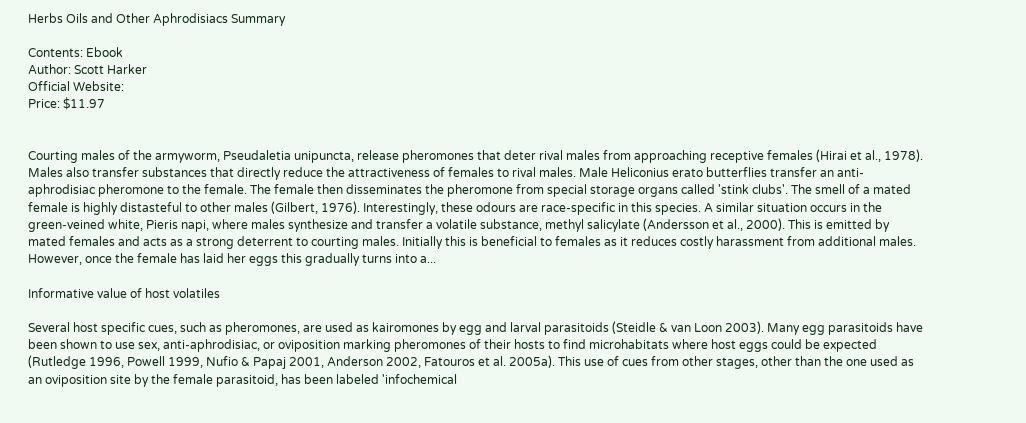Herbs Oils and Other Aphrodisiacs Summary

Contents: Ebook
Author: Scott Harker
Official Website:
Price: $11.97


Courting males of the armyworm, Pseudaletia unipuncta, release pheromones that deter rival males from approaching receptive females (Hirai et al., 1978). Males also transfer substances that directly reduce the attractiveness of females to rival males. Male Heliconius erato butterflies transfer an anti-aphrodisiac pheromone to the female. The female then disseminates the pheromone from special storage organs called 'stink clubs'. The smell of a mated female is highly distasteful to other males (Gilbert, 1976). Interestingly, these odours are race-specific in this species. A similar situation occurs in the green-veined white, Pieris napi, where males synthesize and transfer a volatile substance, methyl salicylate (Andersson et al., 2000). This is emitted by mated females and acts as a strong deterrent to courting males. Initially this is beneficial to females as it reduces costly harassment from additional males. However, once the female has laid her eggs this gradually turns into a...

Informative value of host volatiles

Several host specific cues, such as pheromones, are used as kairomones by egg and larval parasitoids (Steidle & van Loon 2003). Many egg parasitoids have been shown to use sex, anti-aphrodisiac, or oviposition marking pheromones of their hosts to find microhabitats where host eggs could be expected (Rutledge 1996, Powell 1999, Nufio & Papaj 2001, Anderson 2002, Fatouros et al. 2005a). This use of cues from other stages, other than the one used as an oviposition site by the female parasitoid, has been labeled 'infochemical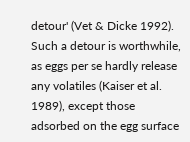detour' (Vet & Dicke 1992). Such a detour is worthwhile, as eggs per se hardly release any volatiles (Kaiser et al. 1989), except those adsorbed on the egg surface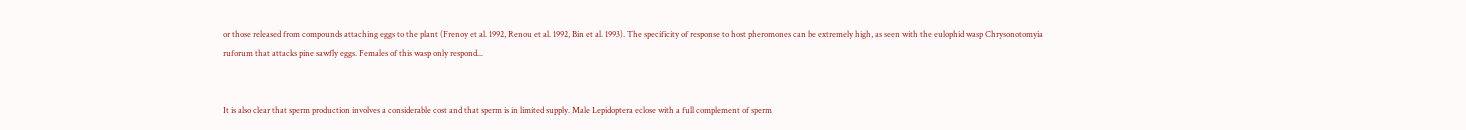or those released from compounds attaching eggs to the plant (Frenoy et al. 1992, Renou et al. 1992, Bin et al. 1993). The specificity of response to host pheromones can be extremely high, as seen with the eulophid wasp Chrysonotomyia ruforum that attacks pine sawfly eggs. Females of this wasp only respond...


It is also clear that sperm production involves a considerable cost and that sperm is in limited supply. Male Lepidoptera eclose with a full complement of sperm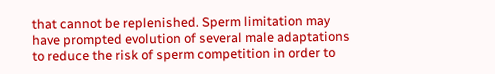that cannot be replenished. Sperm limitation may have prompted evolution of several male adaptations to reduce the risk of sperm competition in order to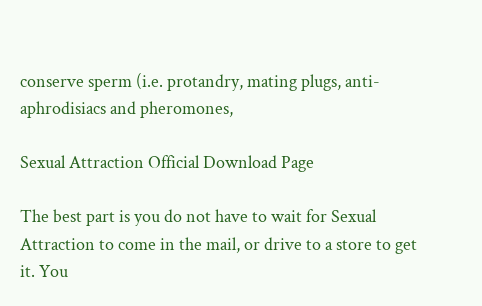conserve sperm (i.e. protandry, mating plugs, anti-aphrodisiacs and pheromones,

Sexual Attraction Official Download Page

The best part is you do not have to wait for Sexual Attraction to come in the mail, or drive to a store to get it. You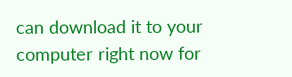can download it to your computer right now for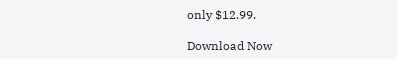only $12.99.

Download Now